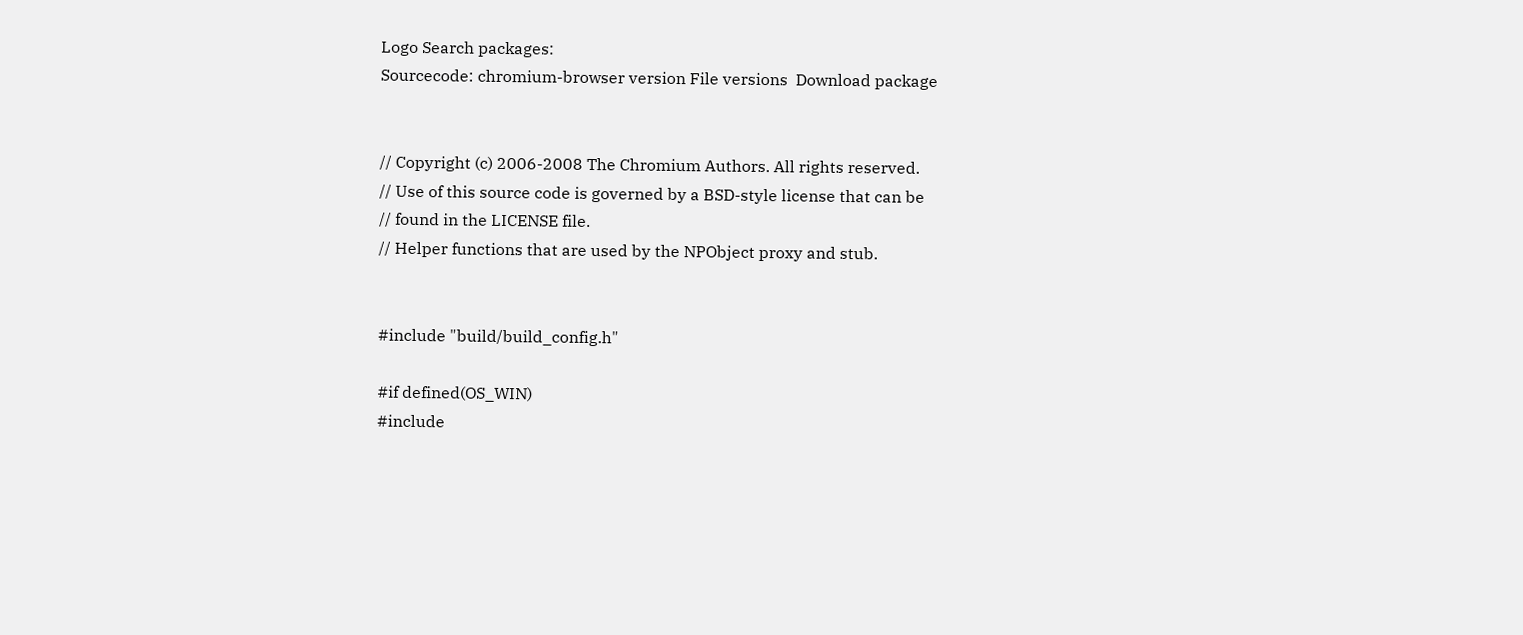Logo Search packages:
Sourcecode: chromium-browser version File versions  Download package


// Copyright (c) 2006-2008 The Chromium Authors. All rights reserved.
// Use of this source code is governed by a BSD-style license that can be
// found in the LICENSE file.
// Helper functions that are used by the NPObject proxy and stub.


#include "build/build_config.h"

#if defined(OS_WIN)
#include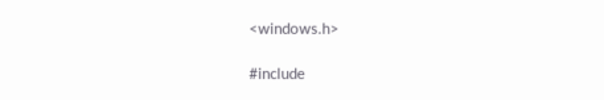<windows.h>

#include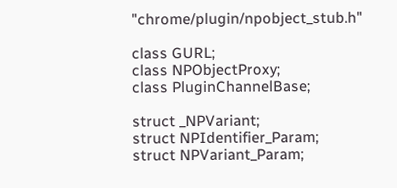"chrome/plugin/npobject_stub.h"

class GURL;
class NPObjectProxy;
class PluginChannelBase;

struct _NPVariant;
struct NPIdentifier_Param;
struct NPVariant_Param;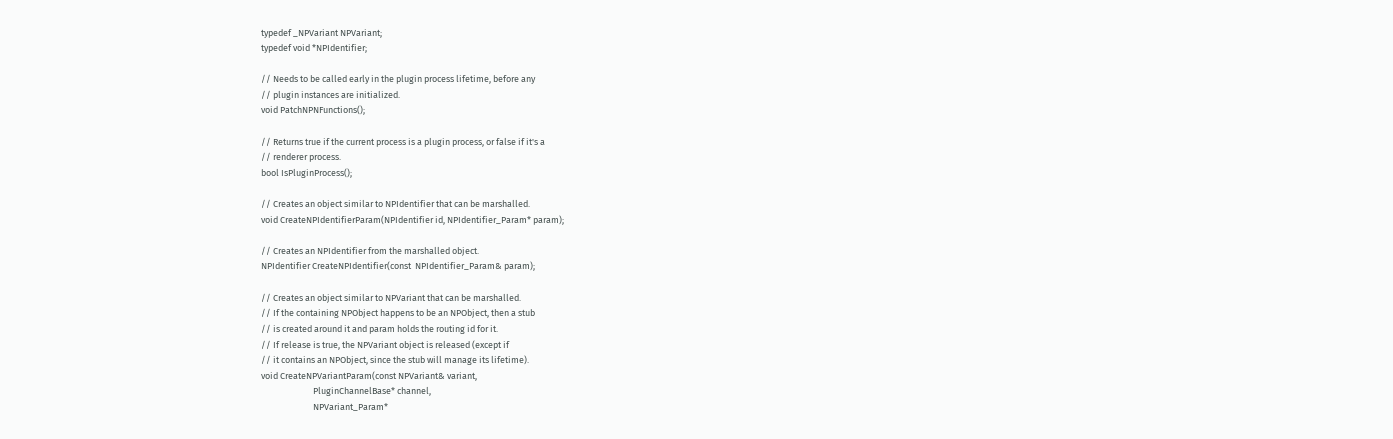typedef _NPVariant NPVariant;
typedef void *NPIdentifier;

// Needs to be called early in the plugin process lifetime, before any
// plugin instances are initialized.
void PatchNPNFunctions();

// Returns true if the current process is a plugin process, or false if it's a
// renderer process.
bool IsPluginProcess();

// Creates an object similar to NPIdentifier that can be marshalled.
void CreateNPIdentifierParam(NPIdentifier id, NPIdentifier_Param* param);

// Creates an NPIdentifier from the marshalled object.
NPIdentifier CreateNPIdentifier(const  NPIdentifier_Param& param);

// Creates an object similar to NPVariant that can be marshalled.
// If the containing NPObject happens to be an NPObject, then a stub
// is created around it and param holds the routing id for it.
// If release is true, the NPVariant object is released (except if
// it contains an NPObject, since the stub will manage its lifetime).
void CreateNPVariantParam(const NPVariant& variant,
                          PluginChannelBase* channel,
                          NPVariant_Param*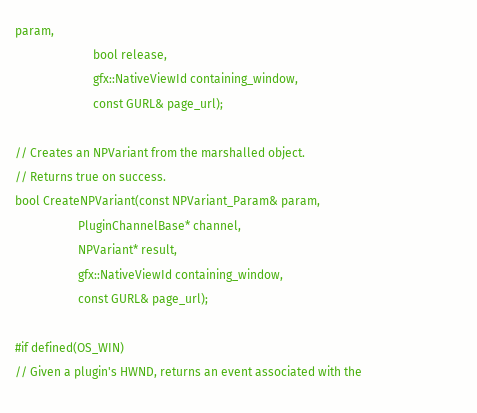param,
                          bool release,
                          gfx::NativeViewId containing_window,
                          const GURL& page_url);

// Creates an NPVariant from the marshalled object.
// Returns true on success.
bool CreateNPVariant(const NPVariant_Param& param,
                     PluginChannelBase* channel,
                     NPVariant* result,
                     gfx::NativeViewId containing_window,
                     const GURL& page_url);

#if defined(OS_WIN)
// Given a plugin's HWND, returns an event associated with the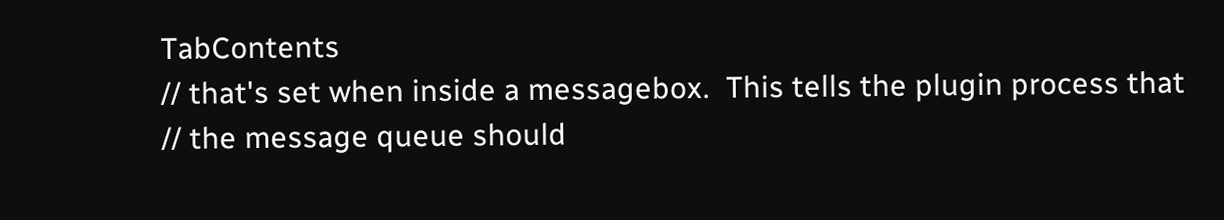TabContents
// that's set when inside a messagebox.  This tells the plugin process that
// the message queue should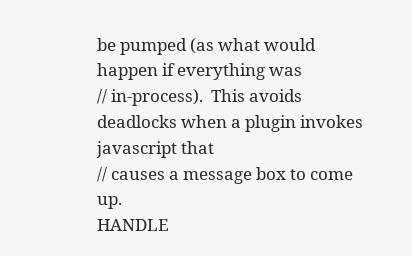be pumped (as what would happen if everything was
// in-process).  This avoids deadlocks when a plugin invokes javascript that
// causes a message box to come up.
HANDLE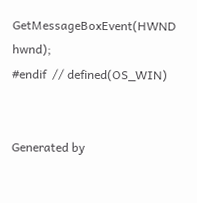GetMessageBoxEvent(HWND hwnd);
#endif  // defined(OS_WIN)


Generated by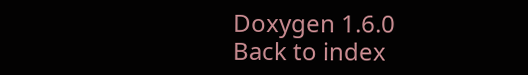Doxygen 1.6.0   Back to index